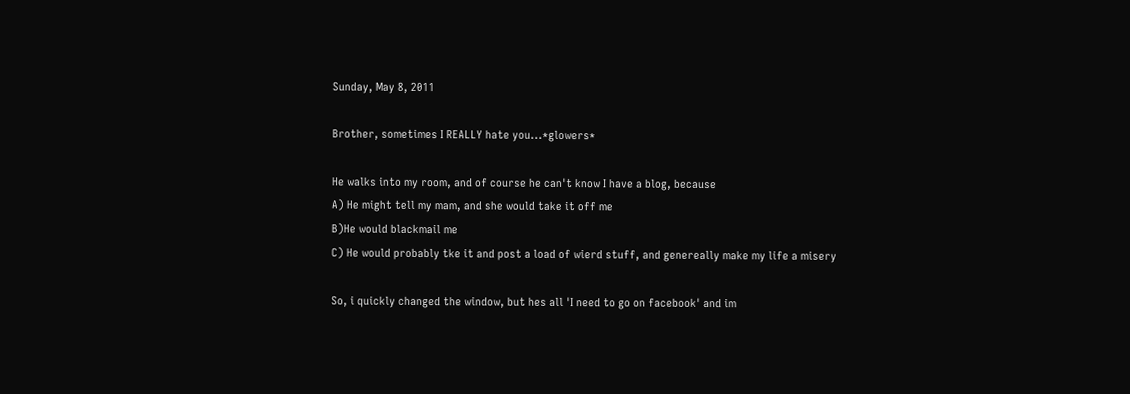Sunday, May 8, 2011

Brother, sometimes I REALLY hate you...*glowers*

He walks into my room, and of course he can't know I have a blog, because
A) He might tell my mam, and she would take it off me
B)He would blackmail me
C) He would probably tke it and post a load of wierd stuff, and genereally make my life a misery

So, i quickly changed the window, but hes all 'I need to go on facebook' and im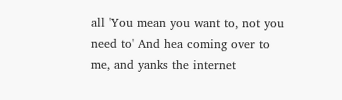all 'You mean you want to, not you need to' And hea coming over to me, and yanks the internet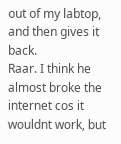out of my labtop, and then gives it back.
Raar. I think he almost broke the internet cos it wouldnt work, but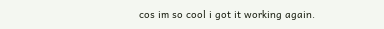cos im so cool i got it working again.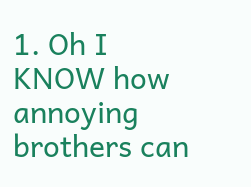1. Oh I KNOW how annoying brothers can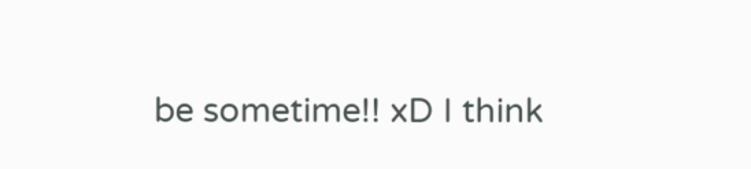be sometime!! xD I think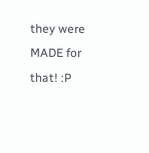they were MADE for that! :P